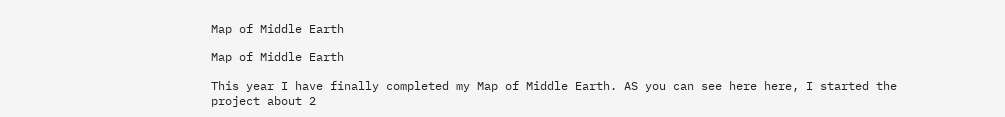Map of Middle Earth

Map of Middle Earth

This year I have finally completed my Map of Middle Earth. AS you can see here here, I started the project about 2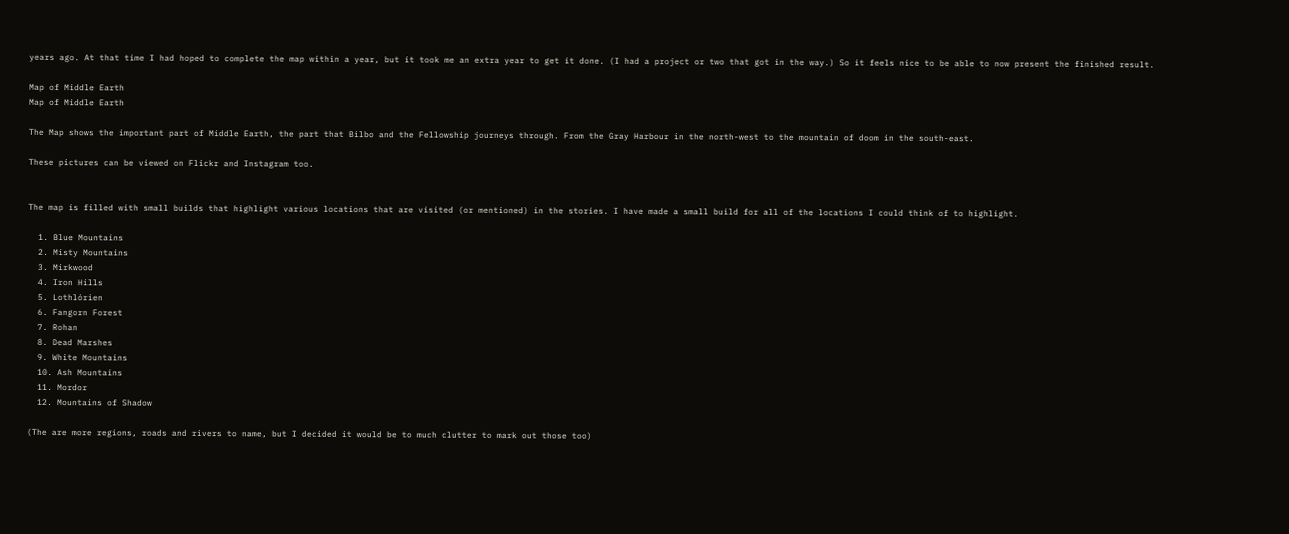years ago. At that time I had hoped to complete the map within a year, but it took me an extra year to get it done. (I had a project or two that got in the way.) So it feels nice to be able to now present the finished result.

Map of Middle Earth
Map of Middle Earth

The Map shows the important part of Middle Earth, the part that Bilbo and the Fellowship journeys through. From the Gray Harbour in the north-west to the mountain of doom in the south-east.

These pictures can be viewed on Flickr and Instagram too.


The map is filled with small builds that highlight various locations that are visited (or mentioned) in the stories. I have made a small build for all of the locations I could think of to highlight.

  1. Blue Mountains
  2. Misty Mountains
  3. Mirkwood
  4. Iron Hills
  5. Lothlórien
  6. Fangorn Forest
  7. Rohan
  8. Dead Marshes
  9. White Mountains
  10. Ash Mountains
  11. Mordor
  12. Mountains of Shadow

(The are more regions, roads and rivers to name, but I decided it would be to much clutter to mark out those too)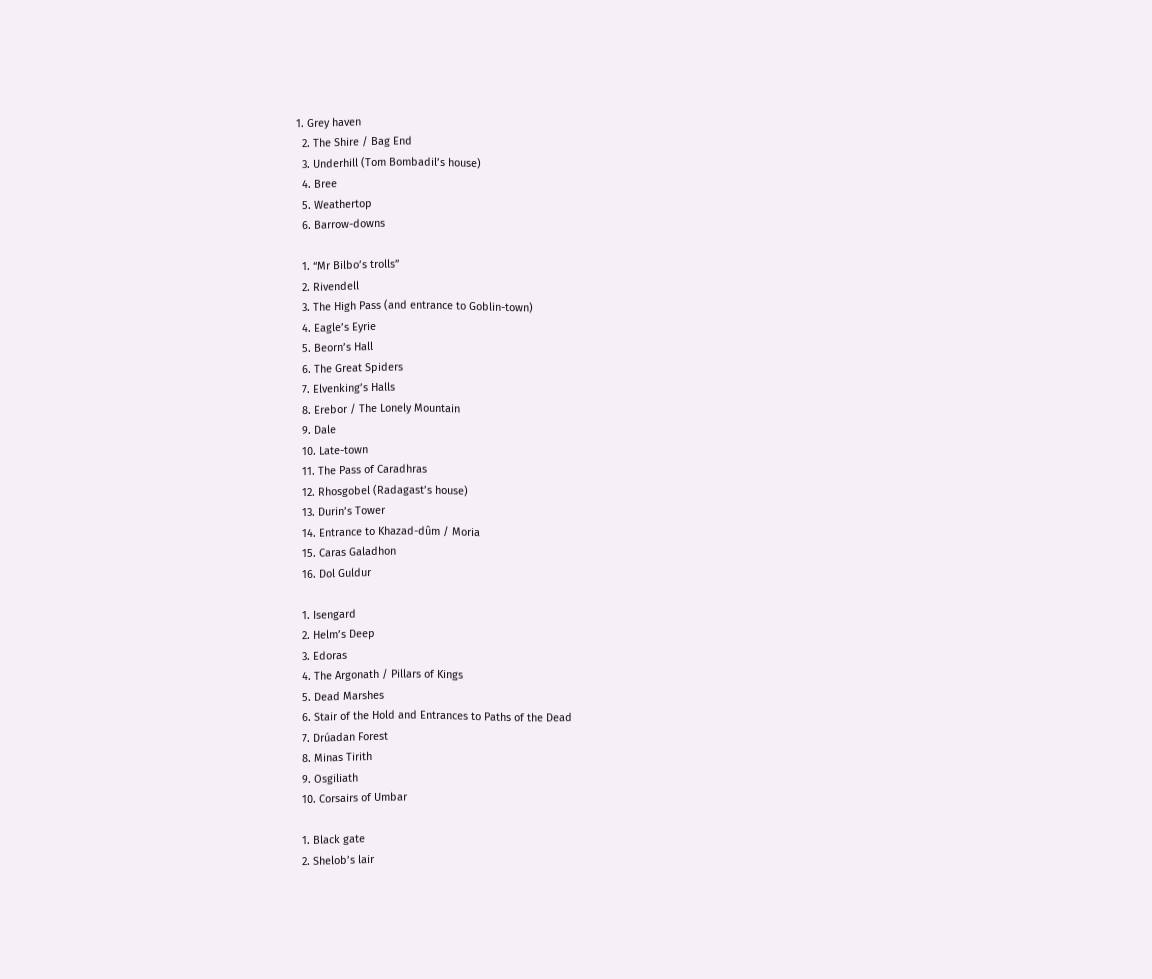1. Grey haven
  2. The Shire / Bag End
  3. Underhill (Tom Bombadil’s house)
  4. Bree
  5. Weathertop
  6. Barrow-downs

  1. “Mr Bilbo’s trolls”
  2. Rivendell
  3. The High Pass (and entrance to Goblin-town)
  4. Eagle’s Eyrie
  5. Beorn’s Hall
  6. The Great Spiders
  7. Elvenking’s Halls
  8. Erebor / The Lonely Mountain
  9. Dale
  10. Late-town
  11. The Pass of Caradhras
  12. Rhosgobel (Radagast’s house)
  13. Durin’s Tower
  14. Entrance to Khazad-dûm / Moria
  15. Caras Galadhon
  16. Dol Guldur

  1. Isengard
  2. Helm’s Deep
  3. Edoras
  4. The Argonath / Pillars of Kings
  5. Dead Marshes
  6. Stair of the Hold and Entrances to Paths of the Dead
  7. Drúadan Forest
  8. Minas Tirith
  9. Osgiliath
  10. Corsairs of Umbar

  1. Black gate
  2. Shelob’s lair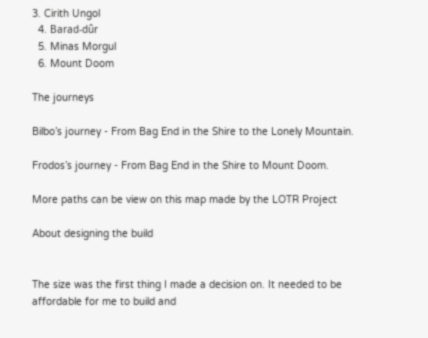3. Cirith Ungol
  4. Barad-dûr
  5. Minas Morgul
  6. Mount Doom

The journeys

Bilbo’s journey - From Bag End in the Shire to the Lonely Mountain.

Frodos’s journey - From Bag End in the Shire to Mount Doom.

More paths can be view on this map made by the LOTR Project

About designing the build


The size was the first thing I made a decision on. It needed to be affordable for me to build and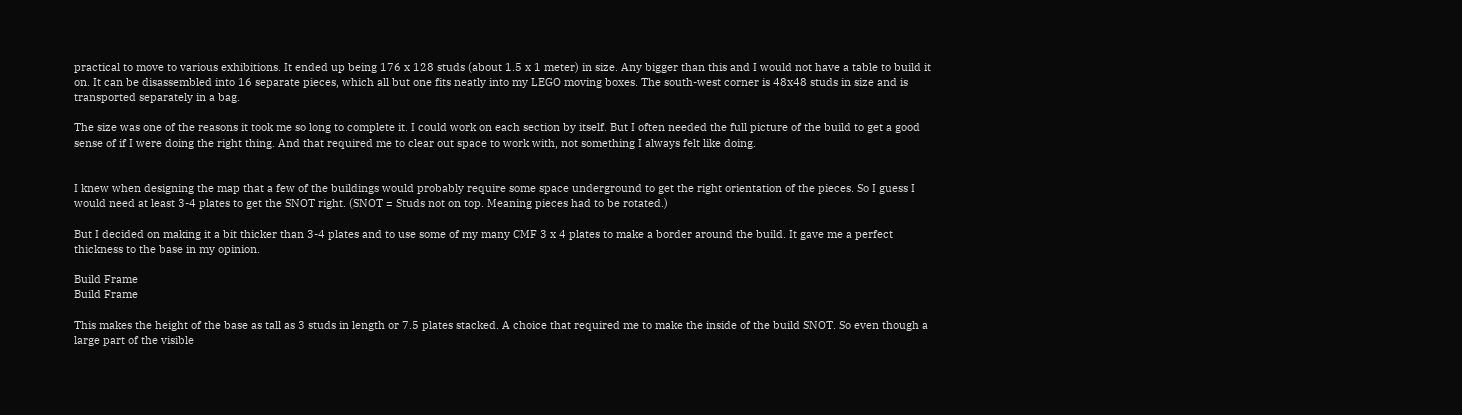practical to move to various exhibitions. It ended up being 176 x 128 studs (about 1.5 x 1 meter) in size. Any bigger than this and I would not have a table to build it on. It can be disassembled into 16 separate pieces, which all but one fits neatly into my LEGO moving boxes. The south-west corner is 48x48 studs in size and is transported separately in a bag.

The size was one of the reasons it took me so long to complete it. I could work on each section by itself. But I often needed the full picture of the build to get a good sense of if I were doing the right thing. And that required me to clear out space to work with, not something I always felt like doing.


I knew when designing the map that a few of the buildings would probably require some space underground to get the right orientation of the pieces. So I guess I would need at least 3-4 plates to get the SNOT right. (SNOT = Studs not on top. Meaning pieces had to be rotated.)

But I decided on making it a bit thicker than 3-4 plates and to use some of my many CMF 3 x 4 plates to make a border around the build. It gave me a perfect thickness to the base in my opinion.

Build Frame
Build Frame

This makes the height of the base as tall as 3 studs in length or 7.5 plates stacked. A choice that required me to make the inside of the build SNOT. So even though a large part of the visible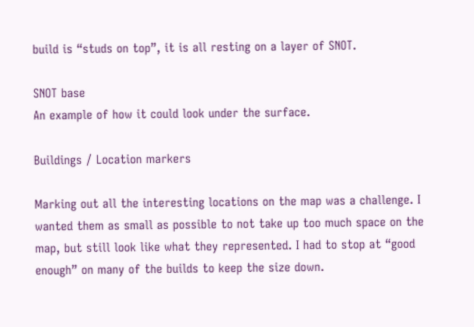build is “studs on top”, it is all resting on a layer of SNOT.

SNOT base
An example of how it could look under the surface.

Buildings / Location markers

Marking out all the interesting locations on the map was a challenge. I wanted them as small as possible to not take up too much space on the map, but still look like what they represented. I had to stop at “good enough” on many of the builds to keep the size down.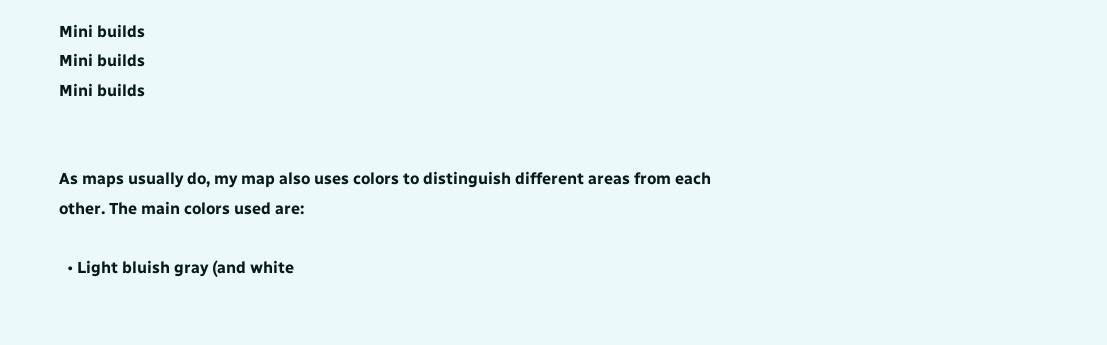Mini builds
Mini builds
Mini builds


As maps usually do, my map also uses colors to distinguish different areas from each other. The main colors used are:

  • Light bluish gray (and white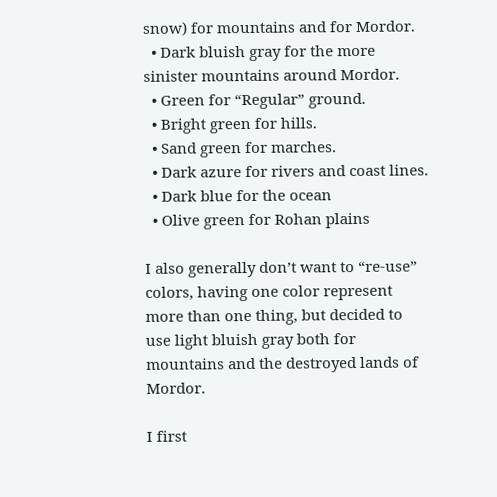snow) for mountains and for Mordor.
  • Dark bluish gray for the more sinister mountains around Mordor.
  • Green for “Regular” ground.
  • Bright green for hills.
  • Sand green for marches.
  • Dark azure for rivers and coast lines.
  • Dark blue for the ocean
  • Olive green for Rohan plains

I also generally don’t want to “re-use” colors, having one color represent more than one thing, but decided to use light bluish gray both for mountains and the destroyed lands of Mordor.

I first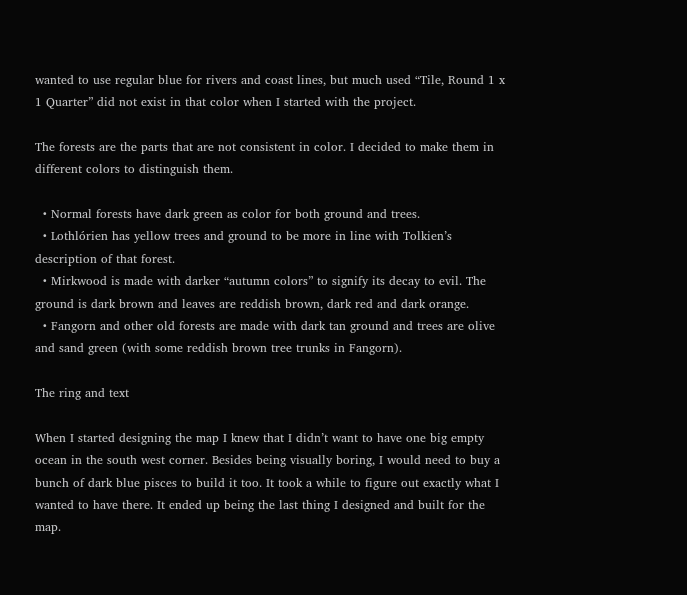wanted to use regular blue for rivers and coast lines, but much used “Tile, Round 1 x 1 Quarter” did not exist in that color when I started with the project.

The forests are the parts that are not consistent in color. I decided to make them in different colors to distinguish them.

  • Normal forests have dark green as color for both ground and trees.
  • Lothlórien has yellow trees and ground to be more in line with Tolkien’s description of that forest.
  • Mirkwood is made with darker “autumn colors” to signify its decay to evil. The ground is dark brown and leaves are reddish brown, dark red and dark orange.
  • Fangorn and other old forests are made with dark tan ground and trees are olive and sand green (with some reddish brown tree trunks in Fangorn).

The ring and text

When I started designing the map I knew that I didn’t want to have one big empty ocean in the south west corner. Besides being visually boring, I would need to buy a bunch of dark blue pisces to build it too. It took a while to figure out exactly what I wanted to have there. It ended up being the last thing I designed and built for the map.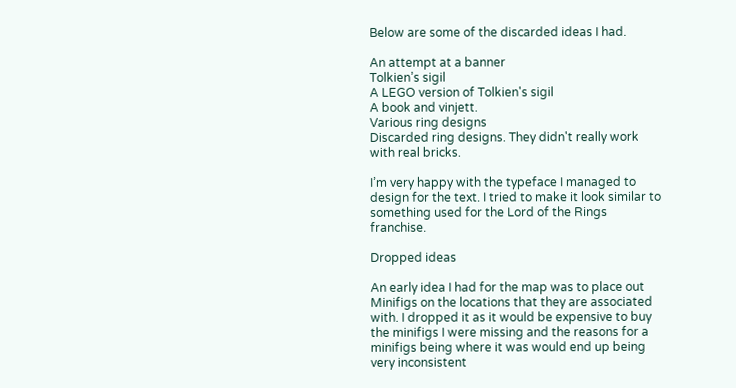Below are some of the discarded ideas I had.

An attempt at a banner
Tolkien’s sigil
A LEGO version of Tolkien's sigil
A book and vinjett.
Various ring designs
Discarded ring designs. They didn't really work with real bricks.

I’m very happy with the typeface I managed to design for the text. I tried to make it look similar to something used for the Lord of the Rings franchise.

Dropped ideas

An early idea I had for the map was to place out Minifigs on the locations that they are associated with. I dropped it as it would be expensive to buy the minifigs I were missing and the reasons for a minifigs being where it was would end up being very inconsistent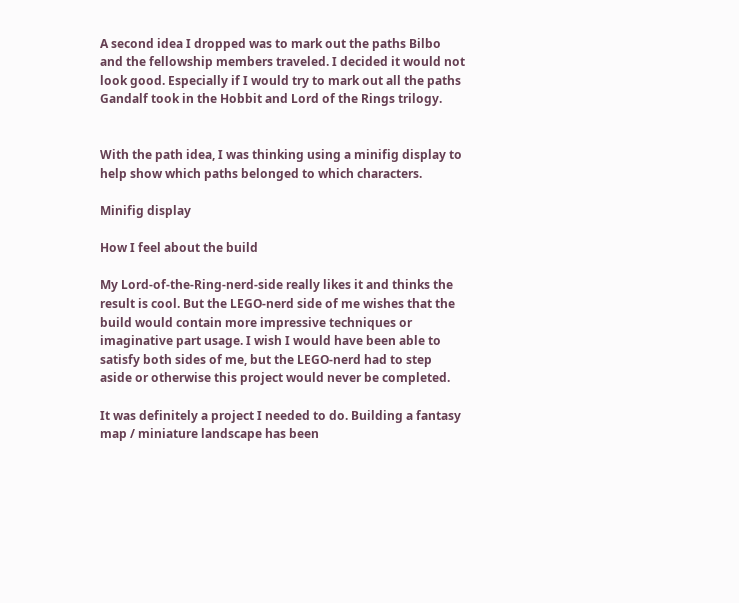A second idea I dropped was to mark out the paths Bilbo and the fellowship members traveled. I decided it would not look good. Especially if I would try to mark out all the paths Gandalf took in the Hobbit and Lord of the Rings trilogy.


With the path idea, I was thinking using a minifig display to help show which paths belonged to which characters.

Minifig display

How I feel about the build

My Lord-of-the-Ring-nerd-side really likes it and thinks the result is cool. But the LEGO-nerd side of me wishes that the build would contain more impressive techniques or imaginative part usage. I wish I would have been able to satisfy both sides of me, but the LEGO-nerd had to step aside or otherwise this project would never be completed.

It was definitely a project I needed to do. Building a fantasy map / miniature landscape has been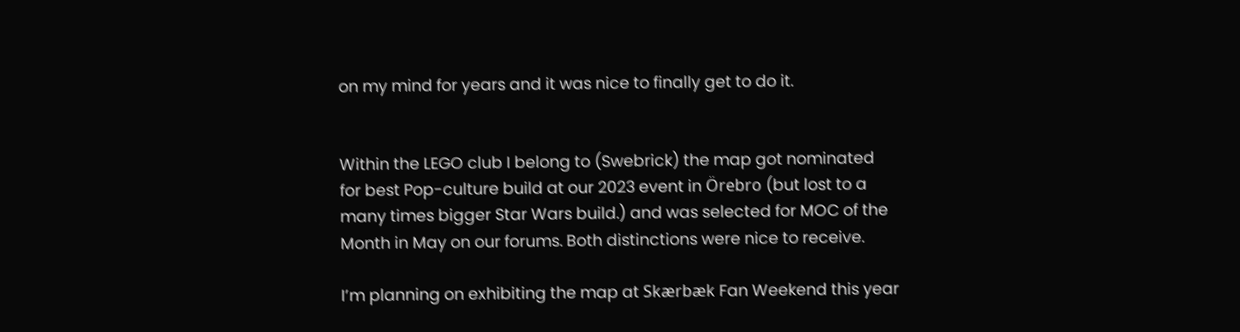on my mind for years and it was nice to finally get to do it.


Within the LEGO club I belong to (Swebrick) the map got nominated for best Pop-culture build at our 2023 event in Örebro (but lost to a many times bigger Star Wars build.) and was selected for MOC of the Month in May on our forums. Both distinctions were nice to receive.

I’m planning on exhibiting the map at Skærbæk Fan Weekend this year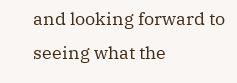and looking forward to seeing what the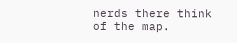nerds there think of the map.